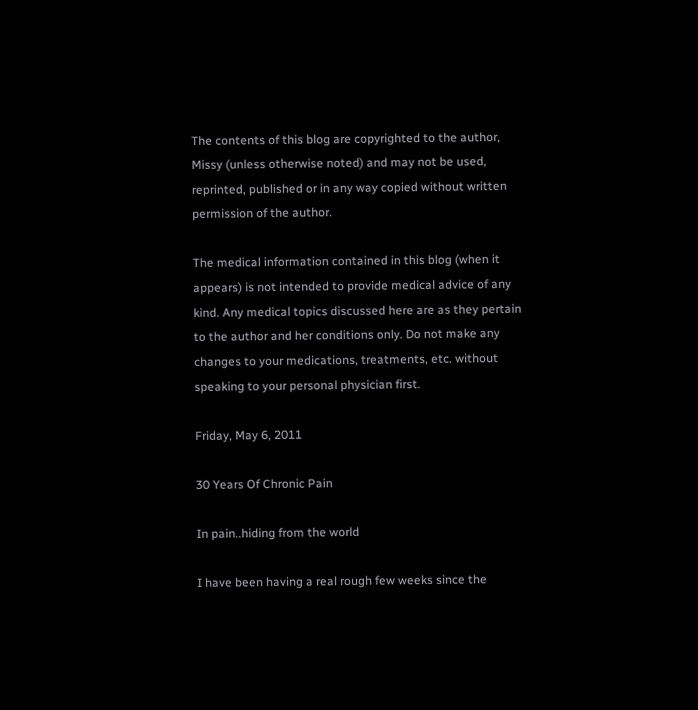The contents of this blog are copyrighted to the author, Missy (unless otherwise noted) and may not be used, reprinted, published or in any way copied without written permission of the author.

The medical information contained in this blog (when it appears) is not intended to provide medical advice of any kind. Any medical topics discussed here are as they pertain to the author and her conditions only. Do not make any changes to your medications, treatments, etc. without speaking to your personal physician first.

Friday, May 6, 2011

30 Years Of Chronic Pain

In pain..hiding from the world

I have been having a real rough few weeks since the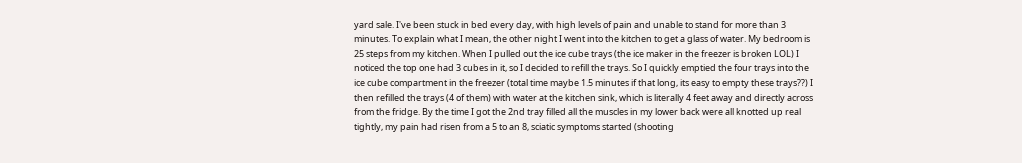yard sale. I've been stuck in bed every day, with high levels of pain and unable to stand for more than 3 minutes. To explain what I mean, the other night I went into the kitchen to get a glass of water. My bedroom is 25 steps from my kitchen. When I pulled out the ice cube trays (the ice maker in the freezer is broken LOL) I noticed the top one had 3 cubes in it, so I decided to refill the trays. So I quickly emptied the four trays into the ice cube compartment in the freezer (total time maybe 1.5 minutes if that long, its easy to empty these trays??) I then refilled the trays (4 of them) with water at the kitchen sink, which is literally 4 feet away and directly across from the fridge. By the time I got the 2nd tray filled all the muscles in my lower back were all knotted up real tightly, my pain had risen from a 5 to an 8, sciatic symptoms started (shooting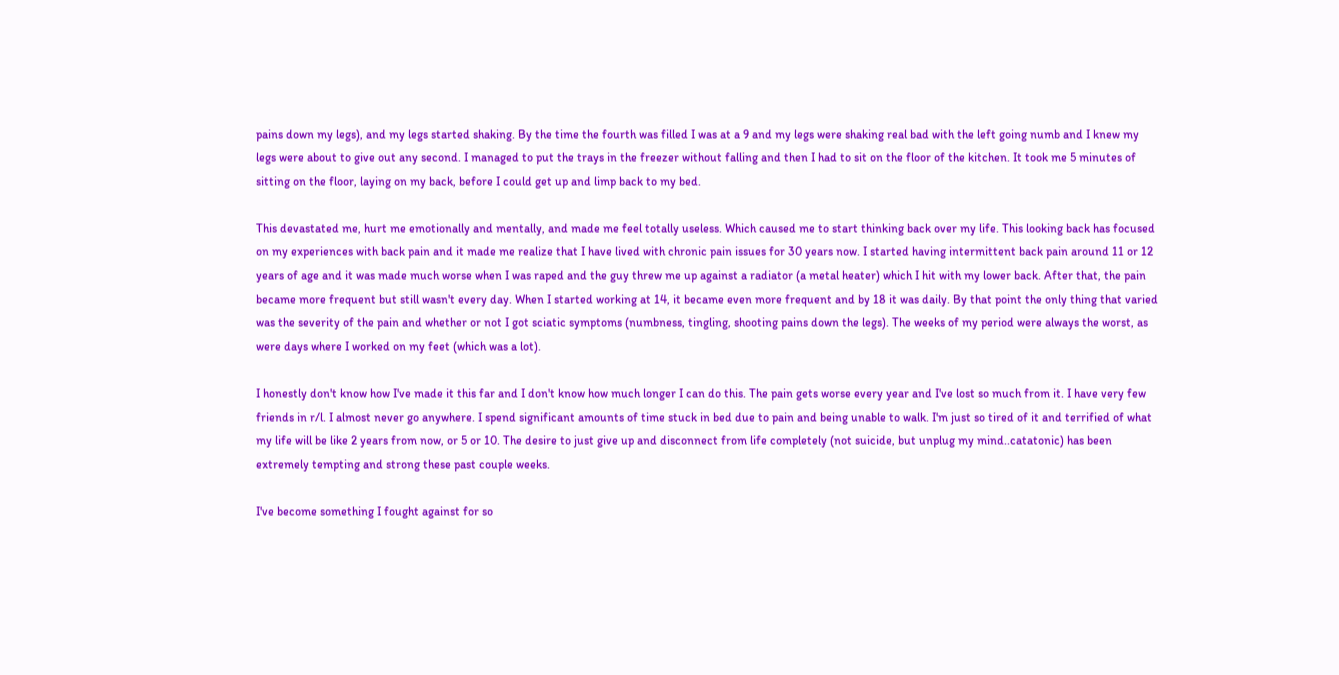pains down my legs), and my legs started shaking. By the time the fourth was filled I was at a 9 and my legs were shaking real bad with the left going numb and I knew my legs were about to give out any second. I managed to put the trays in the freezer without falling and then I had to sit on the floor of the kitchen. It took me 5 minutes of sitting on the floor, laying on my back, before I could get up and limp back to my bed.

This devastated me, hurt me emotionally and mentally, and made me feel totally useless. Which caused me to start thinking back over my life. This looking back has focused on my experiences with back pain and it made me realize that I have lived with chronic pain issues for 30 years now. I started having intermittent back pain around 11 or 12 years of age and it was made much worse when I was raped and the guy threw me up against a radiator (a metal heater) which I hit with my lower back. After that, the pain became more frequent but still wasn't every day. When I started working at 14, it became even more frequent and by 18 it was daily. By that point the only thing that varied was the severity of the pain and whether or not I got sciatic symptoms (numbness, tingling, shooting pains down the legs). The weeks of my period were always the worst, as were days where I worked on my feet (which was a lot).

I honestly don't know how I've made it this far and I don't know how much longer I can do this. The pain gets worse every year and I've lost so much from it. I have very few friends in r/l. I almost never go anywhere. I spend significant amounts of time stuck in bed due to pain and being unable to walk. I'm just so tired of it and terrified of what my life will be like 2 years from now, or 5 or 10. The desire to just give up and disconnect from life completely (not suicide, but unplug my mind..catatonic) has been extremely tempting and strong these past couple weeks.

I've become something I fought against for so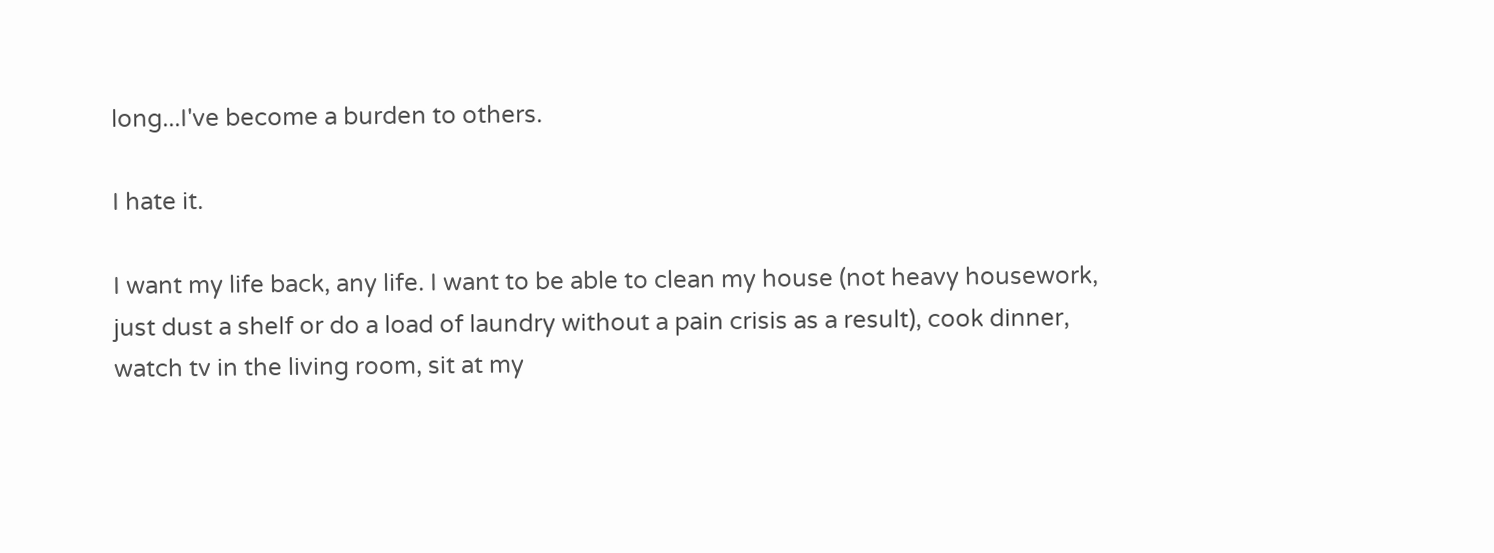long...I've become a burden to others.

I hate it.

I want my life back, any life. I want to be able to clean my house (not heavy housework, just dust a shelf or do a load of laundry without a pain crisis as a result), cook dinner, watch tv in the living room, sit at my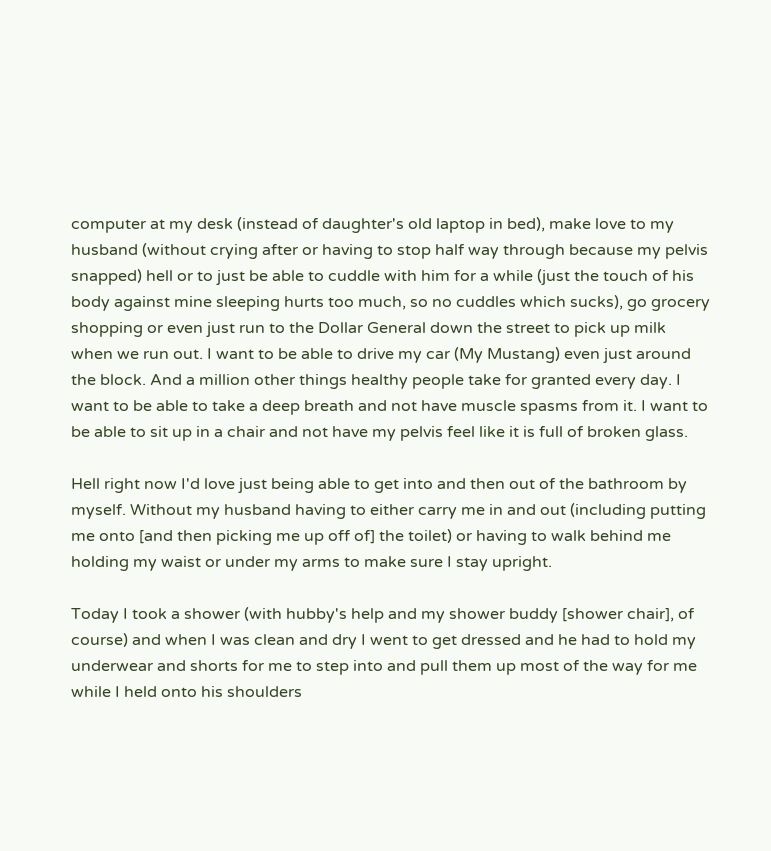computer at my desk (instead of daughter's old laptop in bed), make love to my husband (without crying after or having to stop half way through because my pelvis snapped) hell or to just be able to cuddle with him for a while (just the touch of his body against mine sleeping hurts too much, so no cuddles which sucks), go grocery shopping or even just run to the Dollar General down the street to pick up milk when we run out. I want to be able to drive my car (My Mustang) even just around the block. And a million other things healthy people take for granted every day. I want to be able to take a deep breath and not have muscle spasms from it. I want to be able to sit up in a chair and not have my pelvis feel like it is full of broken glass.

Hell right now I'd love just being able to get into and then out of the bathroom by myself. Without my husband having to either carry me in and out (including putting me onto [and then picking me up off of] the toilet) or having to walk behind me holding my waist or under my arms to make sure I stay upright.

Today I took a shower (with hubby's help and my shower buddy [shower chair], of course) and when I was clean and dry I went to get dressed and he had to hold my underwear and shorts for me to step into and pull them up most of the way for me while I held onto his shoulders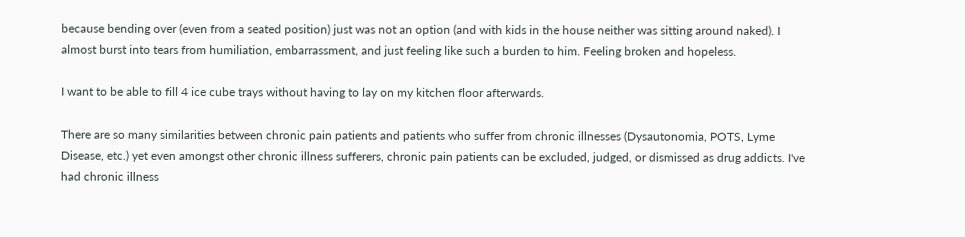because bending over (even from a seated position) just was not an option (and with kids in the house neither was sitting around naked). I almost burst into tears from humiliation, embarrassment, and just feeling like such a burden to him. Feeling broken and hopeless.

I want to be able to fill 4 ice cube trays without having to lay on my kitchen floor afterwards.

There are so many similarities between chronic pain patients and patients who suffer from chronic illnesses (Dysautonomia, POTS, Lyme Disease, etc.) yet even amongst other chronic illness sufferers, chronic pain patients can be excluded, judged, or dismissed as drug addicts. I've had chronic illness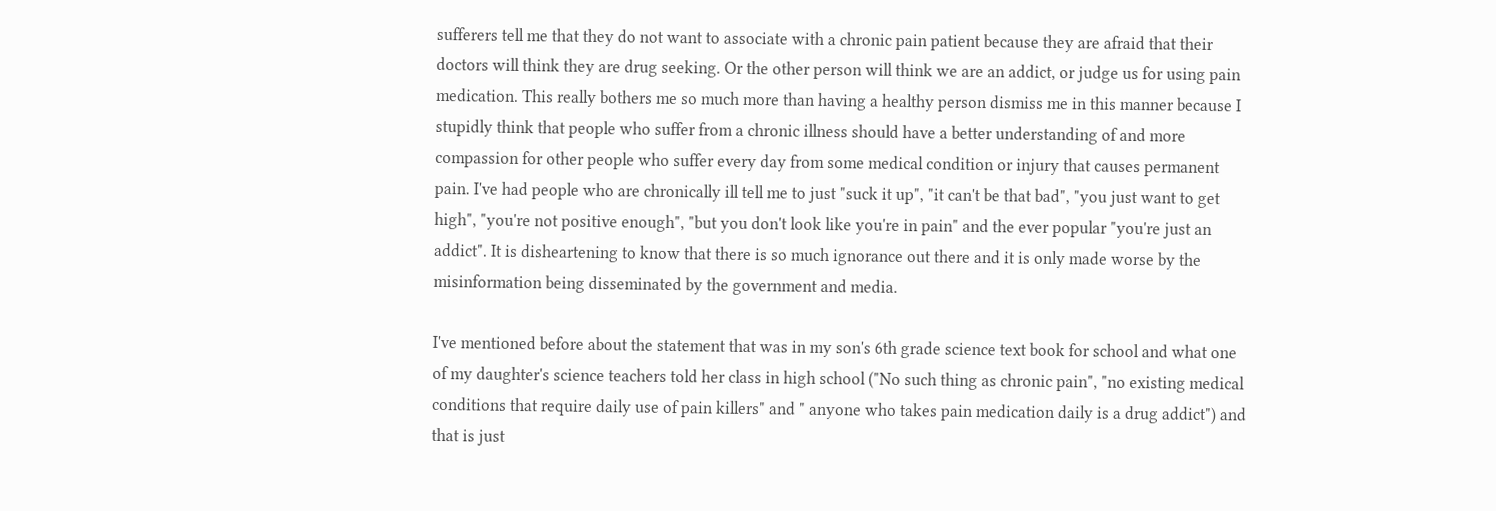sufferers tell me that they do not want to associate with a chronic pain patient because they are afraid that their doctors will think they are drug seeking. Or the other person will think we are an addict, or judge us for using pain medication. This really bothers me so much more than having a healthy person dismiss me in this manner because I stupidly think that people who suffer from a chronic illness should have a better understanding of and more compassion for other people who suffer every day from some medical condition or injury that causes permanent pain. I've had people who are chronically ill tell me to just "suck it up", "it can't be that bad", "you just want to get high", "you're not positive enough", "but you don't look like you're in pain" and the ever popular "you're just an addict". It is disheartening to know that there is so much ignorance out there and it is only made worse by the misinformation being disseminated by the government and media.

I've mentioned before about the statement that was in my son's 6th grade science text book for school and what one of my daughter's science teachers told her class in high school ("No such thing as chronic pain", "no existing medical conditions that require daily use of pain killers" and " anyone who takes pain medication daily is a drug addict") and that is just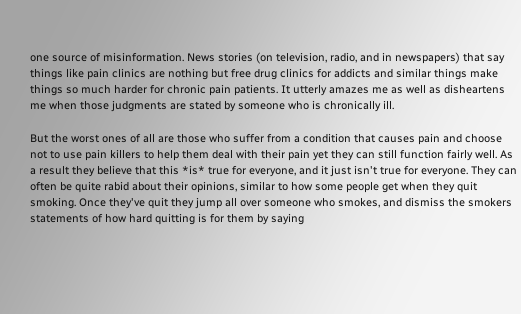one source of misinformation. News stories (on television, radio, and in newspapers) that say things like pain clinics are nothing but free drug clinics for addicts and similar things make things so much harder for chronic pain patients. It utterly amazes me as well as disheartens me when those judgments are stated by someone who is chronically ill.

But the worst ones of all are those who suffer from a condition that causes pain and choose not to use pain killers to help them deal with their pain yet they can still function fairly well. As a result they believe that this *is* true for everyone, and it just isn't true for everyone. They can often be quite rabid about their opinions, similar to how some people get when they quit smoking. Once they've quit they jump all over someone who smokes, and dismiss the smokers statements of how hard quitting is for them by saying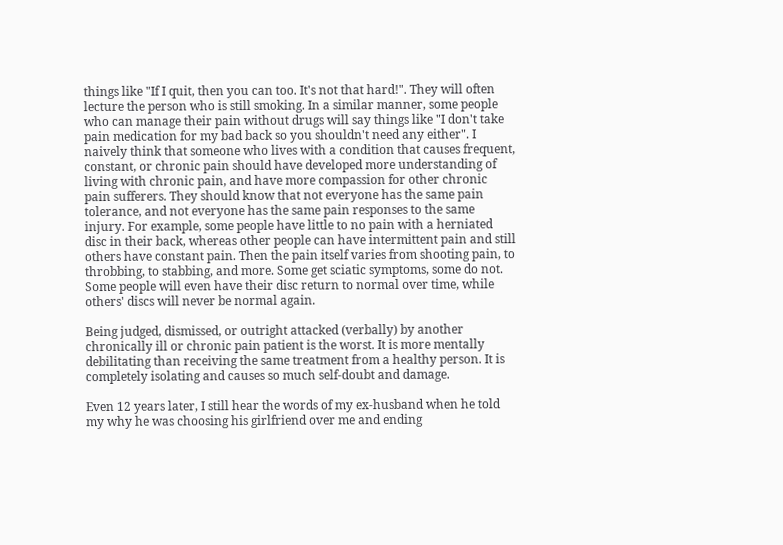things like "If I quit, then you can too. It's not that hard!". They will often lecture the person who is still smoking. In a similar manner, some people who can manage their pain without drugs will say things like "I don't take pain medication for my bad back so you shouldn't need any either". I naively think that someone who lives with a condition that causes frequent, constant, or chronic pain should have developed more understanding of living with chronic pain, and have more compassion for other chronic pain sufferers. They should know that not everyone has the same pain tolerance, and not everyone has the same pain responses to the same injury. For example, some people have little to no pain with a herniated disc in their back, whereas other people can have intermittent pain and still others have constant pain. Then the pain itself varies from shooting pain, to throbbing, to stabbing, and more. Some get sciatic symptoms, some do not. Some people will even have their disc return to normal over time, while others' discs will never be normal again.

Being judged, dismissed, or outright attacked (verbally) by another chronically ill or chronic pain patient is the worst. It is more mentally debilitating than receiving the same treatment from a healthy person. It is completely isolating and causes so much self-doubt and damage.

Even 12 years later, I still hear the words of my ex-husband when he told my why he was choosing his girlfriend over me and ending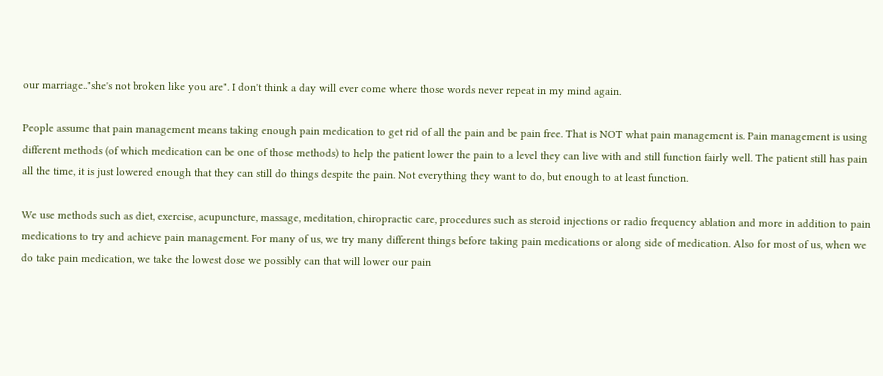our marriage.."she's not broken like you are". I don't think a day will ever come where those words never repeat in my mind again.

People assume that pain management means taking enough pain medication to get rid of all the pain and be pain free. That is NOT what pain management is. Pain management is using different methods (of which medication can be one of those methods) to help the patient lower the pain to a level they can live with and still function fairly well. The patient still has pain all the time, it is just lowered enough that they can still do things despite the pain. Not everything they want to do, but enough to at least function.

We use methods such as diet, exercise, acupuncture, massage, meditation, chiropractic care, procedures such as steroid injections or radio frequency ablation and more in addition to pain medications to try and achieve pain management. For many of us, we try many different things before taking pain medications or along side of medication. Also for most of us, when we do take pain medication, we take the lowest dose we possibly can that will lower our pain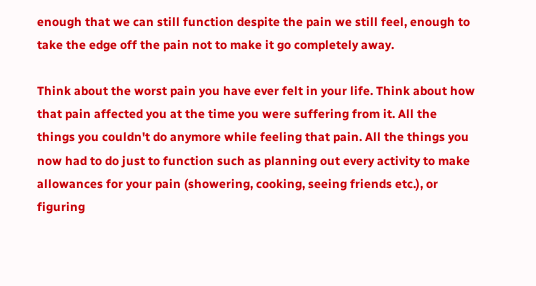enough that we can still function despite the pain we still feel, enough to take the edge off the pain not to make it go completely away.

Think about the worst pain you have ever felt in your life. Think about how that pain affected you at the time you were suffering from it. All the things you couldn't do anymore while feeling that pain. All the things you now had to do just to function such as planning out every activity to make allowances for your pain (showering, cooking, seeing friends etc.), or figuring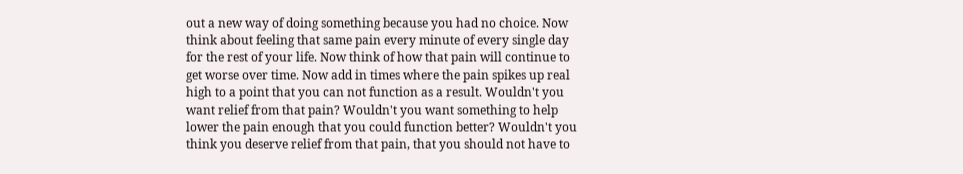out a new way of doing something because you had no choice. Now think about feeling that same pain every minute of every single day for the rest of your life. Now think of how that pain will continue to get worse over time. Now add in times where the pain spikes up real high to a point that you can not function as a result. Wouldn't you want relief from that pain? Wouldn't you want something to help lower the pain enough that you could function better? Wouldn't you think you deserve relief from that pain, that you should not have to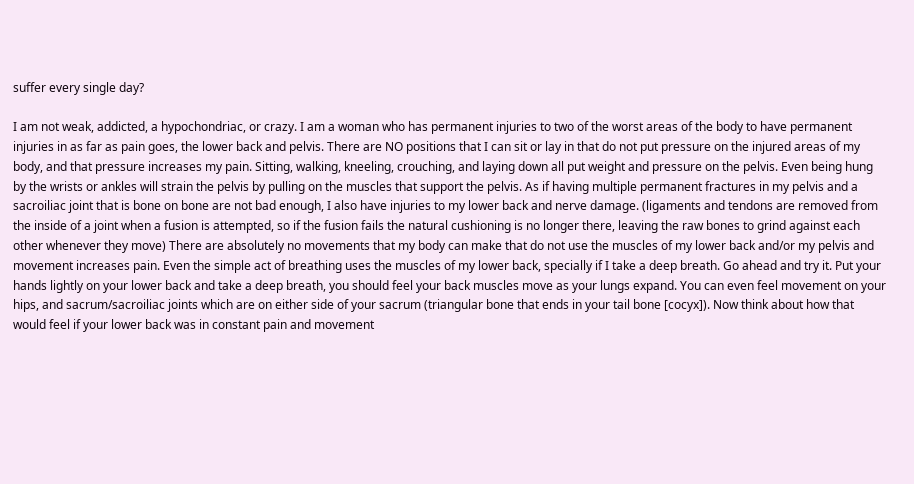suffer every single day?

I am not weak, addicted, a hypochondriac, or crazy. I am a woman who has permanent injuries to two of the worst areas of the body to have permanent injuries in as far as pain goes, the lower back and pelvis. There are NO positions that I can sit or lay in that do not put pressure on the injured areas of my body, and that pressure increases my pain. Sitting, walking, kneeling, crouching, and laying down all put weight and pressure on the pelvis. Even being hung by the wrists or ankles will strain the pelvis by pulling on the muscles that support the pelvis. As if having multiple permanent fractures in my pelvis and a sacroiliac joint that is bone on bone are not bad enough, I also have injuries to my lower back and nerve damage. (ligaments and tendons are removed from the inside of a joint when a fusion is attempted, so if the fusion fails the natural cushioning is no longer there, leaving the raw bones to grind against each other whenever they move) There are absolutely no movements that my body can make that do not use the muscles of my lower back and/or my pelvis and movement increases pain. Even the simple act of breathing uses the muscles of my lower back, specially if I take a deep breath. Go ahead and try it. Put your hands lightly on your lower back and take a deep breath, you should feel your back muscles move as your lungs expand. You can even feel movement on your hips, and sacrum/sacroiliac joints which are on either side of your sacrum (triangular bone that ends in your tail bone [cocyx]). Now think about how that would feel if your lower back was in constant pain and movement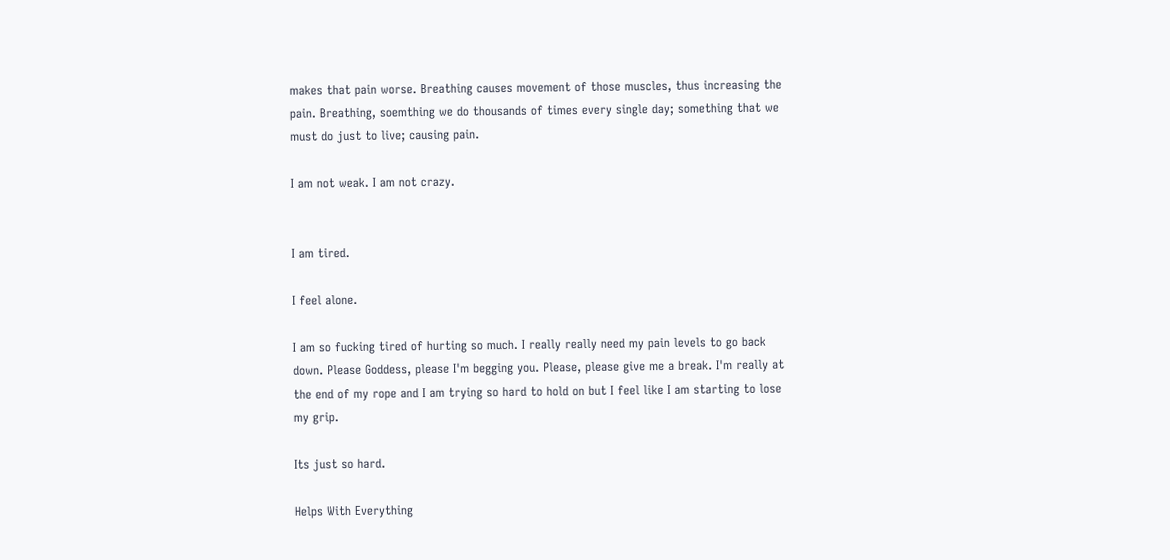makes that pain worse. Breathing causes movement of those muscles, thus increasing the pain. Breathing, soemthing we do thousands of times every single day; something that we must do just to live; causing pain.

I am not weak. I am not crazy.


I am tired.

I feel alone.

I am so fucking tired of hurting so much. I really really need my pain levels to go back down. Please Goddess, please I'm begging you. Please, please give me a break. I'm really at the end of my rope and I am trying so hard to hold on but I feel like I am starting to lose my grip.

Its just so hard.

Helps With Everything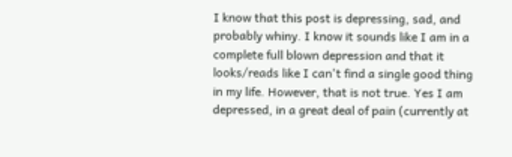I know that this post is depressing, sad, and probably whiny. I know it sounds like I am in a complete full blown depression and that it looks/reads like I can't find a single good thing in my life. However, that is not true. Yes I am depressed, in a great deal of pain (currently at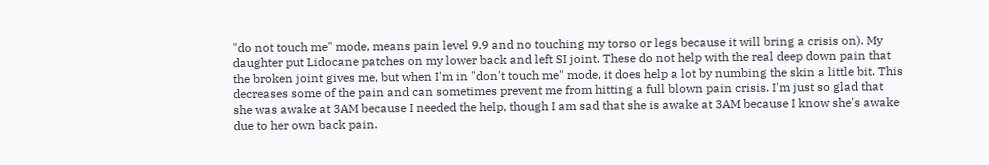"do not touch me" mode, means pain level 9.9 and no touching my torso or legs because it will bring a crisis on). My daughter put Lidocane patches on my lower back and left SI joint. These do not help with the real deep down pain that the broken joint gives me, but when I'm in "don't touch me" mode, it does help a lot by numbing the skin a little bit. This decreases some of the pain and can sometimes prevent me from hitting a full blown pain crisis. I'm just so glad that she was awake at 3AM because I needed the help, though I am sad that she is awake at 3AM because I know she's awake due to her own back pain.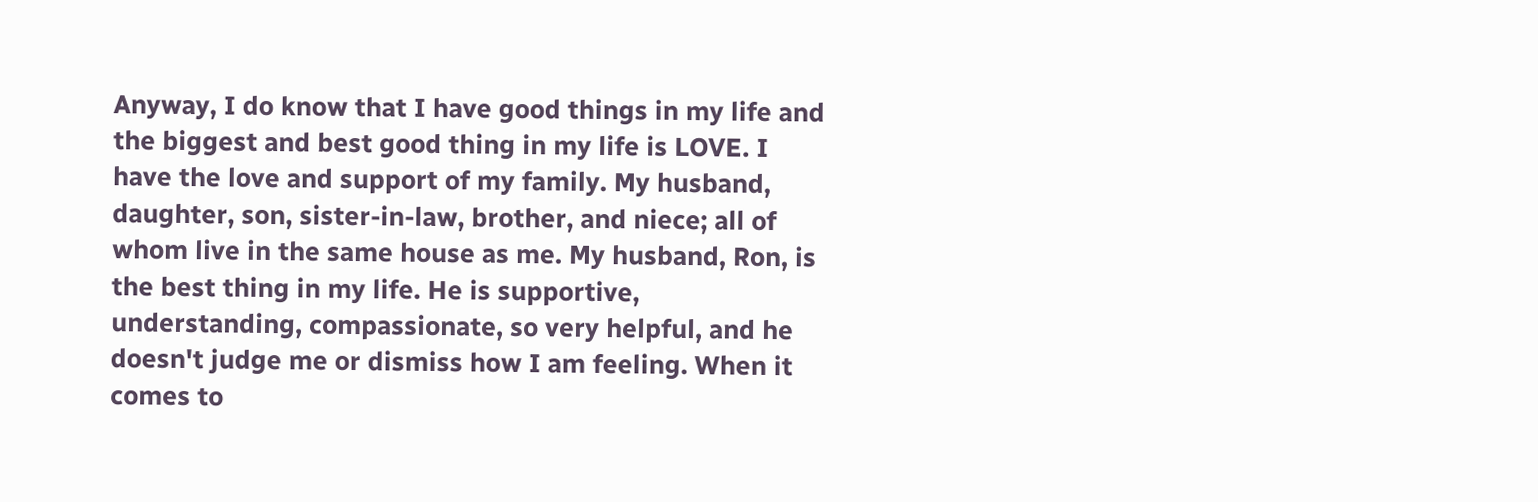Anyway, I do know that I have good things in my life and the biggest and best good thing in my life is LOVE. I have the love and support of my family. My husband, daughter, son, sister-in-law, brother, and niece; all of whom live in the same house as me. My husband, Ron, is the best thing in my life. He is supportive, understanding, compassionate, so very helpful, and he doesn't judge me or dismiss how I am feeling. When it comes to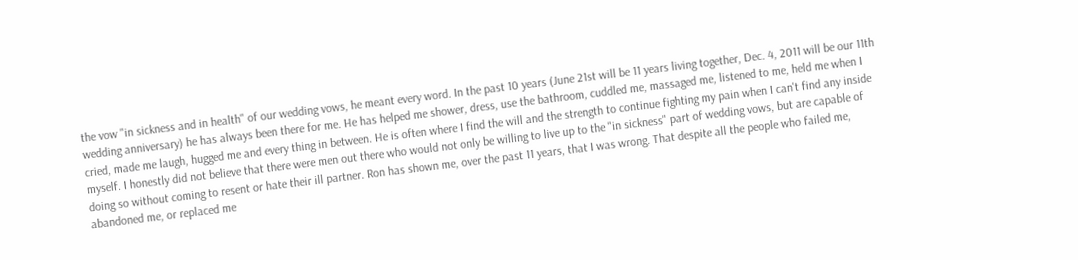the vow "in sickness and in health" of our wedding vows, he meant every word. In the past 10 years (June 21st will be 11 years living together, Dec. 4, 2011 will be our 11th wedding anniversary) he has always been there for me. He has helped me shower, dress, use the bathroom, cuddled me, massaged me, listened to me, held me when I cried, made me laugh, hugged me and every thing in between. He is often where I find the will and the strength to continue fighting my pain when I can't find any inside myself. I honestly did not believe that there were men out there who would not only be willing to live up to the "in sickness" part of wedding vows, but are capable of doing so without coming to resent or hate their ill partner. Ron has shown me, over the past 11 years, that I was wrong. That despite all the people who failed me, abandoned me, or replaced me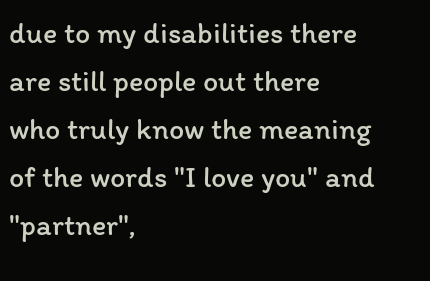due to my disabilities there are still people out there who truly know the meaning of the words "I love you" and "partner",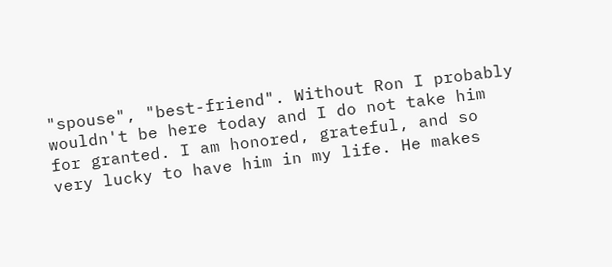"spouse", "best-friend". Without Ron I probably wouldn't be here today and I do not take him for granted. I am honored, grateful, and so very lucky to have him in my life. He makes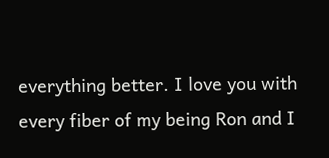everything better. I love you with every fiber of my being Ron and I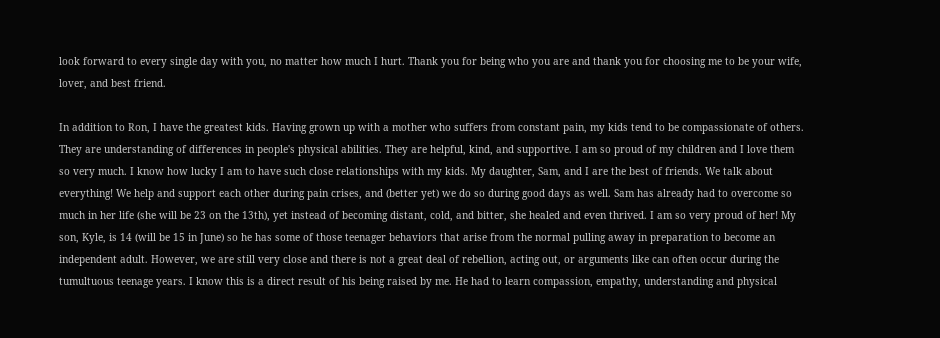look forward to every single day with you, no matter how much I hurt. Thank you for being who you are and thank you for choosing me to be your wife, lover, and best friend.

In addition to Ron, I have the greatest kids. Having grown up with a mother who suffers from constant pain, my kids tend to be compassionate of others. They are understanding of differences in people's physical abilities. They are helpful, kind, and supportive. I am so proud of my children and I love them so very much. I know how lucky I am to have such close relationships with my kids. My daughter, Sam, and I are the best of friends. We talk about everything! We help and support each other during pain crises, and (better yet) we do so during good days as well. Sam has already had to overcome so much in her life (she will be 23 on the 13th), yet instead of becoming distant, cold, and bitter, she healed and even thrived. I am so very proud of her! My son, Kyle, is 14 (will be 15 in June) so he has some of those teenager behaviors that arise from the normal pulling away in preparation to become an independent adult. However, we are still very close and there is not a great deal of rebellion, acting out, or arguments like can often occur during the tumultuous teenage years. I know this is a direct result of his being raised by me. He had to learn compassion, empathy, understanding and physical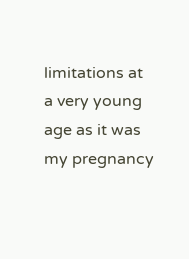limitations at a very young age as it was my pregnancy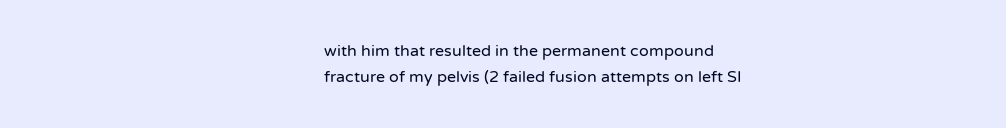with him that resulted in the permanent compound fracture of my pelvis (2 failed fusion attempts on left SI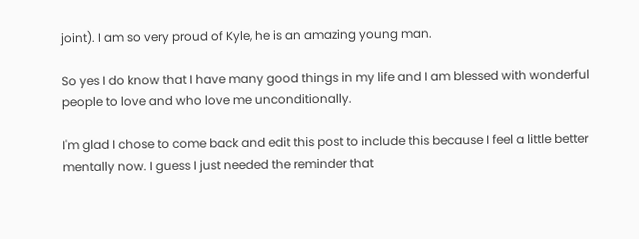joint). I am so very proud of Kyle, he is an amazing young man.

So yes I do know that I have many good things in my life and I am blessed with wonderful people to love and who love me unconditionally.

I'm glad I chose to come back and edit this post to include this because I feel a little better mentally now. I guess I just needed the reminder that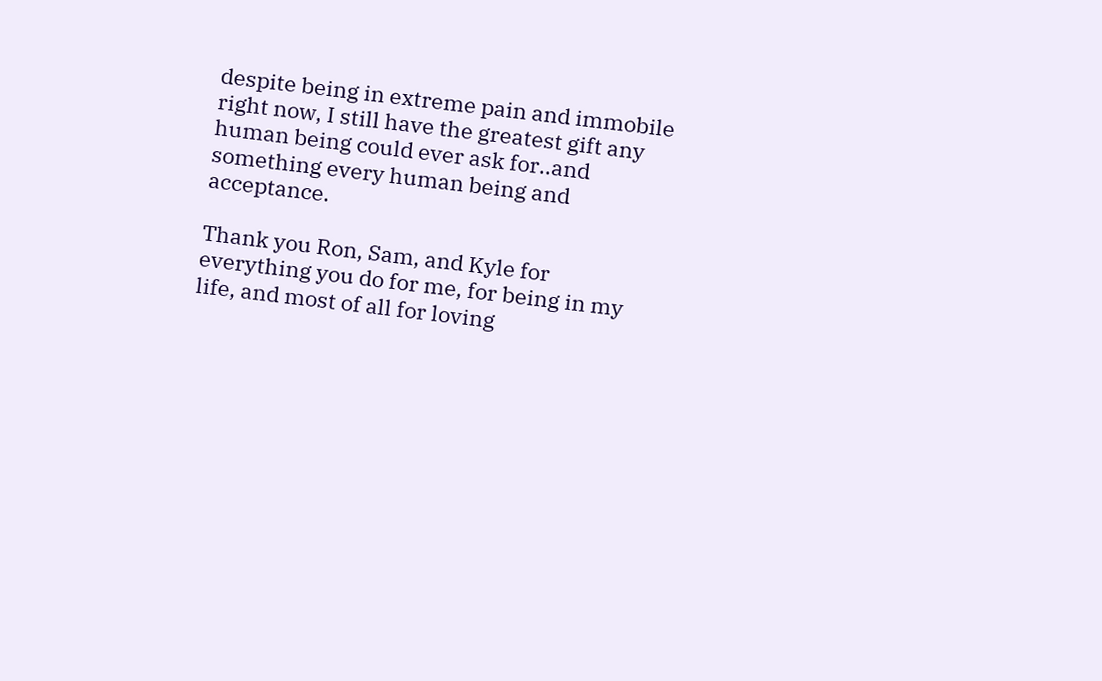despite being in extreme pain and immobile right now, I still have the greatest gift any human being could ever ask for..and something every human being and acceptance.

Thank you Ron, Sam, and Kyle for everything you do for me, for being in my life, and most of all for loving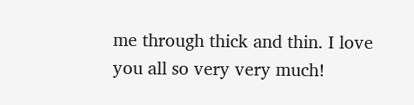me through thick and thin. I love you all so very very much!